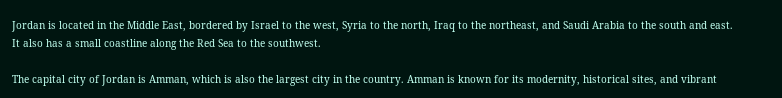Jordan is located in the Middle East, bordered by Israel to the west, Syria to the north, Iraq to the northeast, and Saudi Arabia to the south and east. It also has a small coastline along the Red Sea to the southwest.

The capital city of Jordan is Amman, which is also the largest city in the country. Amman is known for its modernity, historical sites, and vibrant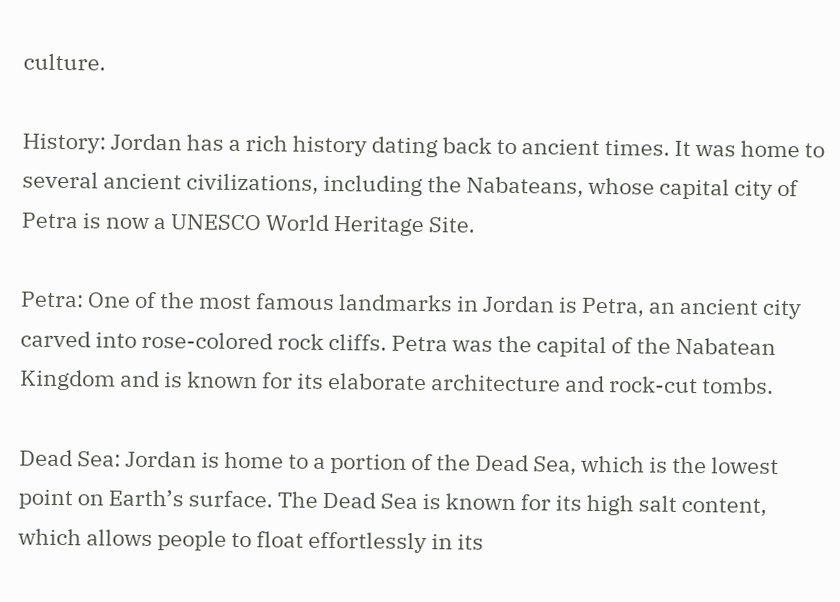culture.

History: Jordan has a rich history dating back to ancient times. It was home to several ancient civilizations, including the Nabateans, whose capital city of Petra is now a UNESCO World Heritage Site.

Petra: One of the most famous landmarks in Jordan is Petra, an ancient city carved into rose-colored rock cliffs. Petra was the capital of the Nabatean Kingdom and is known for its elaborate architecture and rock-cut tombs.

Dead Sea: Jordan is home to a portion of the Dead Sea, which is the lowest point on Earth’s surface. The Dead Sea is known for its high salt content, which allows people to float effortlessly in its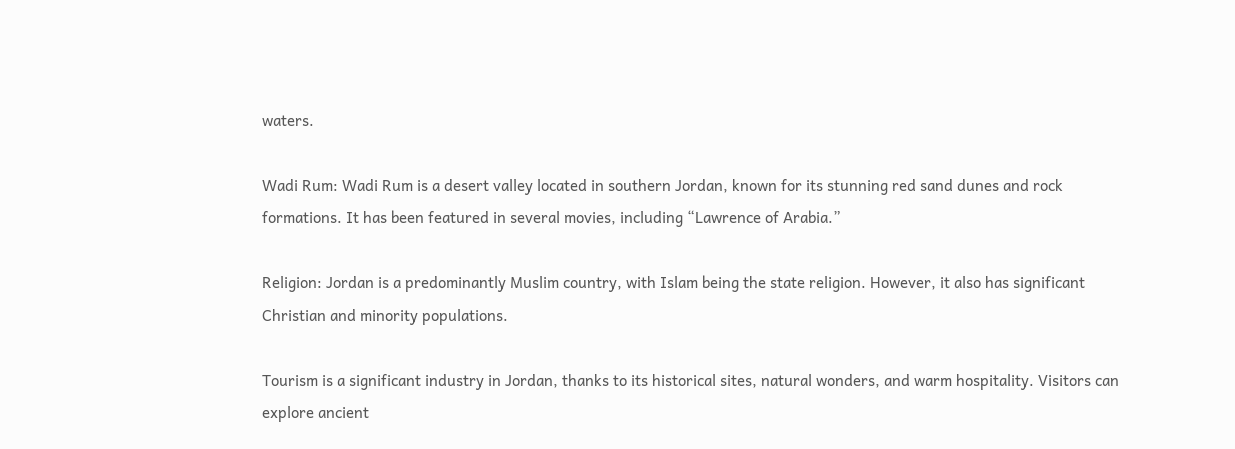waters.

Wadi Rum: Wadi Rum is a desert valley located in southern Jordan, known for its stunning red sand dunes and rock formations. It has been featured in several movies, including “Lawrence of Arabia.”

Religion: Jordan is a predominantly Muslim country, with Islam being the state religion. However, it also has significant Christian and minority populations.

Tourism is a significant industry in Jordan, thanks to its historical sites, natural wonders, and warm hospitality. Visitors can explore ancient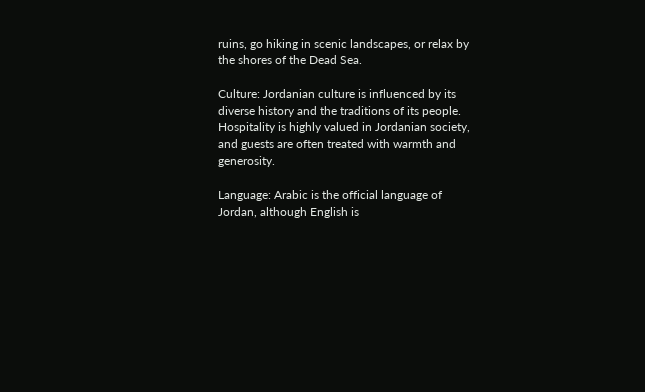ruins, go hiking in scenic landscapes, or relax by the shores of the Dead Sea.

Culture: Jordanian culture is influenced by its diverse history and the traditions of its people. Hospitality is highly valued in Jordanian society, and guests are often treated with warmth and generosity.

Language: Arabic is the official language of Jordan, although English is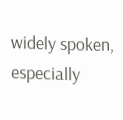widely spoken, especially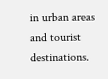in urban areas and tourist destinations.